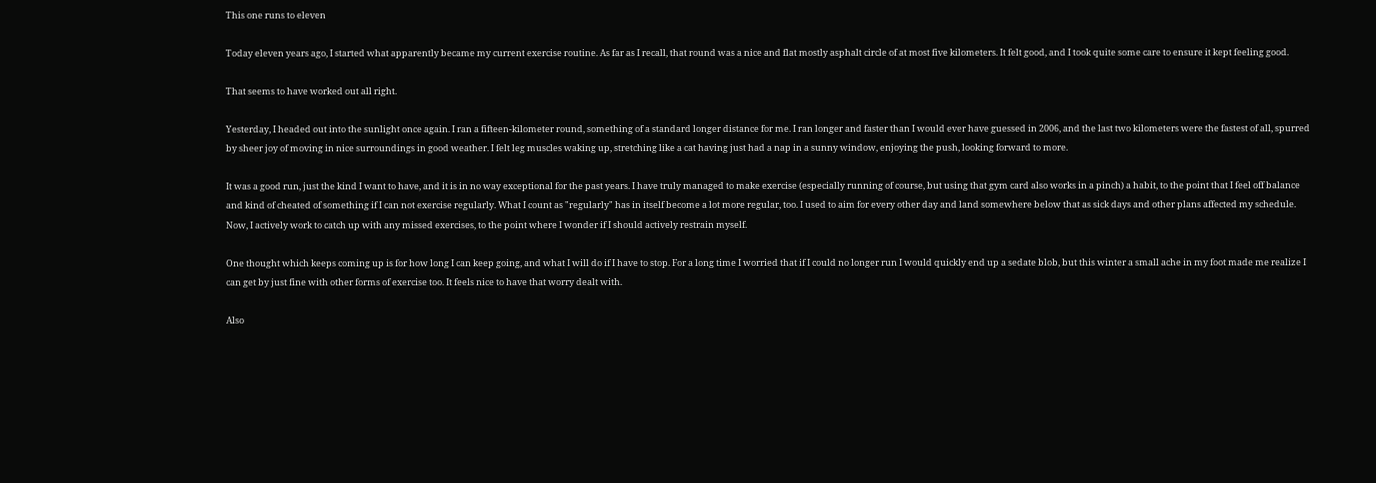This one runs to eleven

Today eleven years ago, I started what apparently became my current exercise routine. As far as I recall, that round was a nice and flat mostly asphalt circle of at most five kilometers. It felt good, and I took quite some care to ensure it kept feeling good.

That seems to have worked out all right.

Yesterday, I headed out into the sunlight once again. I ran a fifteen-kilometer round, something of a standard longer distance for me. I ran longer and faster than I would ever have guessed in 2006, and the last two kilometers were the fastest of all, spurred by sheer joy of moving in nice surroundings in good weather. I felt leg muscles waking up, stretching like a cat having just had a nap in a sunny window, enjoying the push, looking forward to more.

It was a good run, just the kind I want to have, and it is in no way exceptional for the past years. I have truly managed to make exercise (especially running of course, but using that gym card also works in a pinch) a habit, to the point that I feel off balance and kind of cheated of something if I can not exercise regularly. What I count as "regularly" has in itself become a lot more regular, too. I used to aim for every other day and land somewhere below that as sick days and other plans affected my schedule. Now, I actively work to catch up with any missed exercises, to the point where I wonder if I should actively restrain myself.

One thought which keeps coming up is for how long I can keep going, and what I will do if I have to stop. For a long time I worried that if I could no longer run I would quickly end up a sedate blob, but this winter a small ache in my foot made me realize I can get by just fine with other forms of exercise too. It feels nice to have that worry dealt with.

Also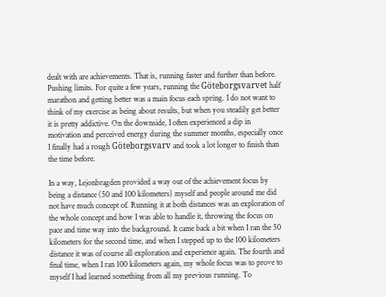dealt with are achievements. That is, running faster and further than before. Pushing limits. For quite a few years, running the Göteborgsvarvet half marathon and getting better was a main focus each spring. I do not want to think of my exercise as being about results, but when you steadily get better it is pretty addictive. On the downside, I often experienced a dip in motivation and perceived energy during the summer months, especially once I finally had a rough Göteborgsvarv and took a lot longer to finish than the time before.

In a way, Lejonbragden provided a way out of the achievement focus by being a distance (50 and 100 kilometers) myself and people around me did not have much concept of. Running it at both distances was an exploration of the whole concept and how I was able to handle it, throwing the focus on pace and time way into the background. It came back a bit when I ran the 50 kilometers for the second time, and when I stepped up to the 100 kilometers distance it was of course all exploration and experience again. The fourth and final time, when I ran 100 kilometers again, my whole focus was to prove to myself I had learned something from all my previous running. To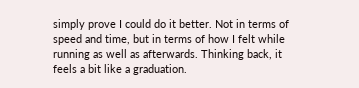simply prove I could do it better. Not in terms of speed and time, but in terms of how I felt while running as well as afterwards. Thinking back, it feels a bit like a graduation.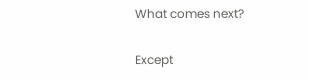What comes next?

Except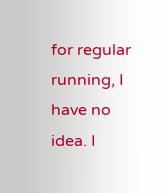for regular running, I have no idea. I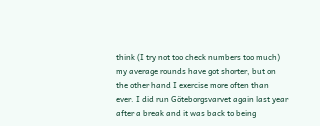think (I try not too check numbers too much) my average rounds have got shorter, but on the other hand I exercise more often than ever. I did run Göteborgsvarvet again last year after a break and it was back to being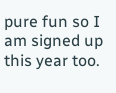pure fun so I am signed up this year too.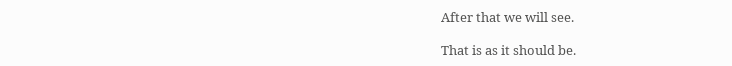After that we will see.

That is as it should be.